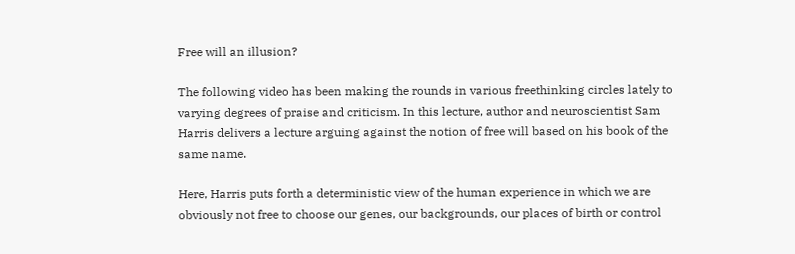Free will an illusion?

The following video has been making the rounds in various freethinking circles lately to varying degrees of praise and criticism. In this lecture, author and neuroscientist Sam Harris delivers a lecture arguing against the notion of free will based on his book of the same name.

Here, Harris puts forth a deterministic view of the human experience in which we are obviously not free to choose our genes, our backgrounds, our places of birth or control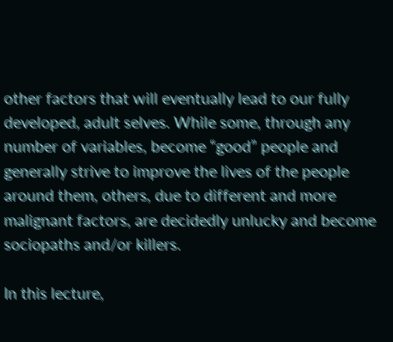other factors that will eventually lead to our fully developed, adult selves. While some, through any number of variables, become “good” people and generally strive to improve the lives of the people around them, others, due to different and more malignant factors, are decidedly unlucky and become sociopaths and/or killers.

In this lecture,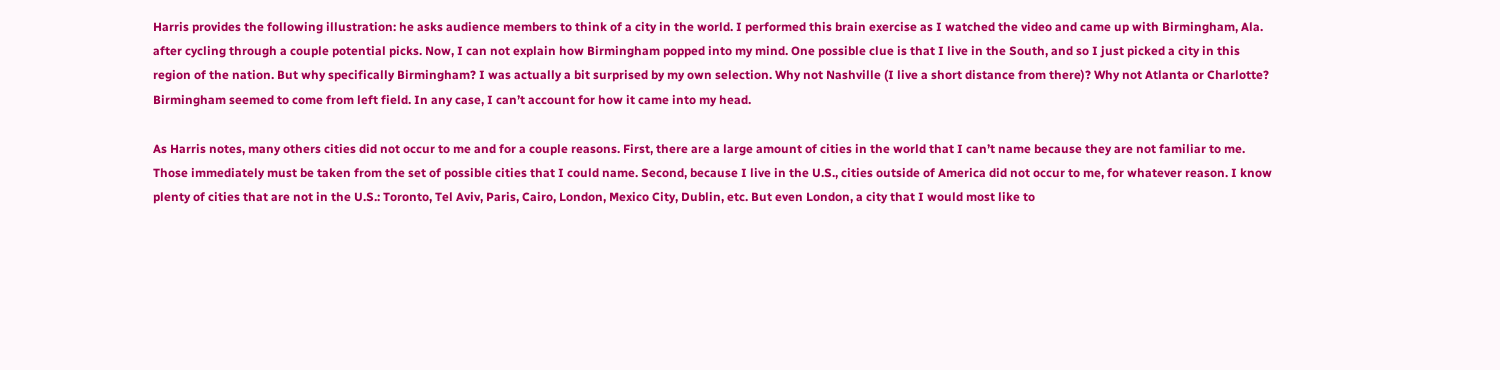Harris provides the following illustration: he asks audience members to think of a city in the world. I performed this brain exercise as I watched the video and came up with Birmingham, Ala. after cycling through a couple potential picks. Now, I can not explain how Birmingham popped into my mind. One possible clue is that I live in the South, and so I just picked a city in this region of the nation. But why specifically Birmingham? I was actually a bit surprised by my own selection. Why not Nashville (I live a short distance from there)? Why not Atlanta or Charlotte? Birmingham seemed to come from left field. In any case, I can’t account for how it came into my head.

As Harris notes, many others cities did not occur to me and for a couple reasons. First, there are a large amount of cities in the world that I can’t name because they are not familiar to me. Those immediately must be taken from the set of possible cities that I could name. Second, because I live in the U.S., cities outside of America did not occur to me, for whatever reason. I know plenty of cities that are not in the U.S.: Toronto, Tel Aviv, Paris, Cairo, London, Mexico City, Dublin, etc. But even London, a city that I would most like to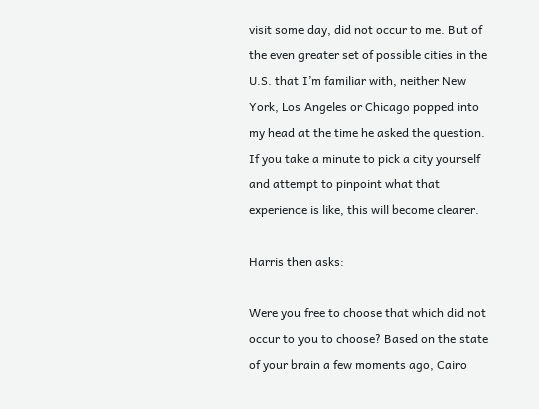visit some day, did not occur to me. But of the even greater set of possible cities in the U.S. that I’m familiar with, neither New York, Los Angeles or Chicago popped into my head at the time he asked the question. If you take a minute to pick a city yourself and attempt to pinpoint what that experience is like, this will become clearer.

Harris then asks:

Were you free to choose that which did not occur to you to choose? Based on the state of your brain a few moments ago, Cairo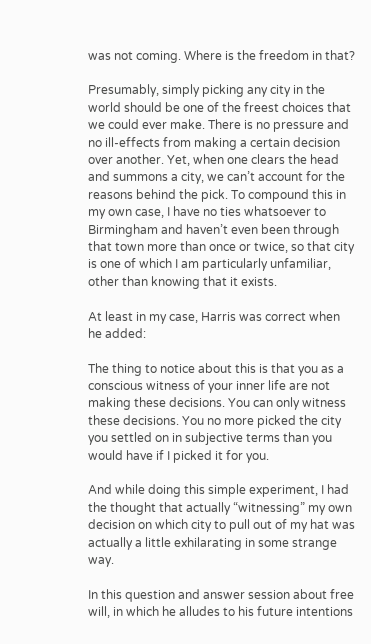was not coming. Where is the freedom in that?

Presumably, simply picking any city in the world should be one of the freest choices that we could ever make. There is no pressure and no ill-effects from making a certain decision over another. Yet, when one clears the head and summons a city, we can’t account for the reasons behind the pick. To compound this in my own case, I have no ties whatsoever to Birmingham and haven’t even been through that town more than once or twice, so that city is one of which I am particularly unfamiliar, other than knowing that it exists.

At least in my case, Harris was correct when he added:

The thing to notice about this is that you as a conscious witness of your inner life are not making these decisions. You can only witness these decisions. You no more picked the city you settled on in subjective terms than you would have if I picked it for you.

And while doing this simple experiment, I had the thought that actually “witnessing” my own decision on which city to pull out of my hat was actually a little exhilarating in some strange way.

In this question and answer session about free will, in which he alludes to his future intentions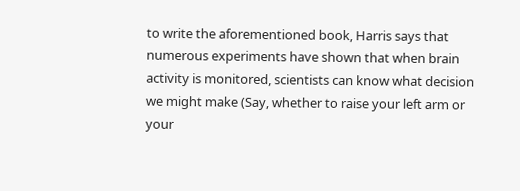to write the aforementioned book, Harris says that numerous experiments have shown that when brain activity is monitored, scientists can know what decision we might make (Say, whether to raise your left arm or your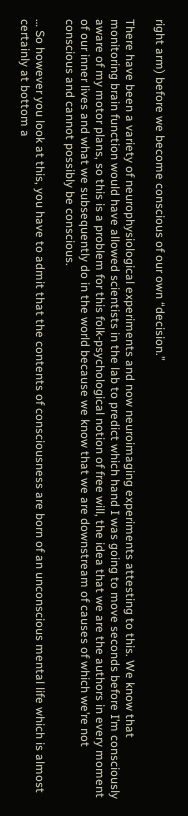right arm) before we become conscious of our own “decision.”

There have been a variety of neurophysiological experiments and now neuroimaging experiments attesting to this. We know that monitoring brain function would have allowed scientists in the lab to predict which hand I was going to move seconds before I’m consciously aware of my motor plans, so this is a problem for this folk-psychological notion of free will, the idea that we are the authors in every moment of our inner lives and what we subsequently do in the world because we know that we are downstream of causes of which we’re not conscious and cannot possibly be conscious.

… So however you look at this, you have to admit that the contents of consciousness are born of an unconscious mental life which is almost certainly at bottom a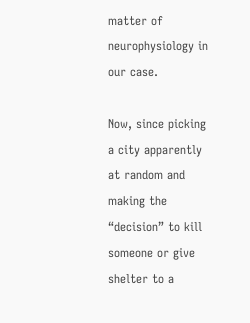matter of neurophysiology in our case.

Now, since picking a city apparently at random and making the “decision” to kill someone or give shelter to a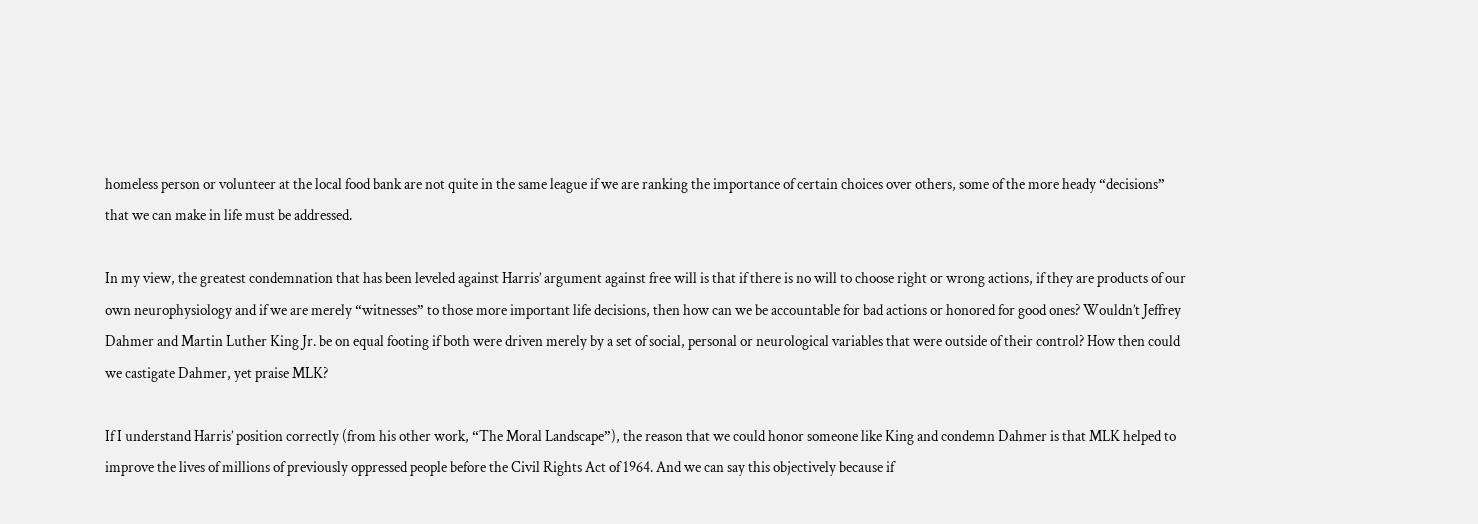homeless person or volunteer at the local food bank are not quite in the same league if we are ranking the importance of certain choices over others, some of the more heady “decisions” that we can make in life must be addressed.

In my view, the greatest condemnation that has been leveled against Harris’ argument against free will is that if there is no will to choose right or wrong actions, if they are products of our own neurophysiology and if we are merely “witnesses” to those more important life decisions, then how can we be accountable for bad actions or honored for good ones? Wouldn’t Jeffrey Dahmer and Martin Luther King Jr. be on equal footing if both were driven merely by a set of social, personal or neurological variables that were outside of their control? How then could we castigate Dahmer, yet praise MLK?

If I understand Harris’ position correctly (from his other work, “The Moral Landscape”), the reason that we could honor someone like King and condemn Dahmer is that MLK helped to improve the lives of millions of previously oppressed people before the Civil Rights Act of 1964. And we can say this objectively because if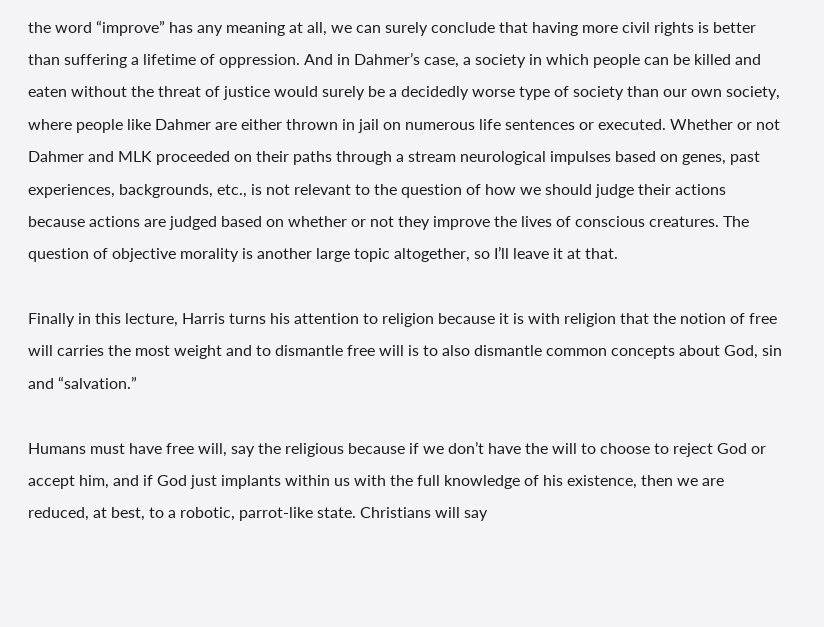the word “improve” has any meaning at all, we can surely conclude that having more civil rights is better than suffering a lifetime of oppression. And in Dahmer’s case, a society in which people can be killed and eaten without the threat of justice would surely be a decidedly worse type of society than our own society, where people like Dahmer are either thrown in jail on numerous life sentences or executed. Whether or not Dahmer and MLK proceeded on their paths through a stream neurological impulses based on genes, past experiences, backgrounds, etc., is not relevant to the question of how we should judge their actions because actions are judged based on whether or not they improve the lives of conscious creatures. The question of objective morality is another large topic altogether, so I’ll leave it at that.

Finally in this lecture, Harris turns his attention to religion because it is with religion that the notion of free will carries the most weight and to dismantle free will is to also dismantle common concepts about God, sin and “salvation.”

Humans must have free will, say the religious because if we don’t have the will to choose to reject God or accept him, and if God just implants within us with the full knowledge of his existence, then we are reduced, at best, to a robotic, parrot-like state. Christians will say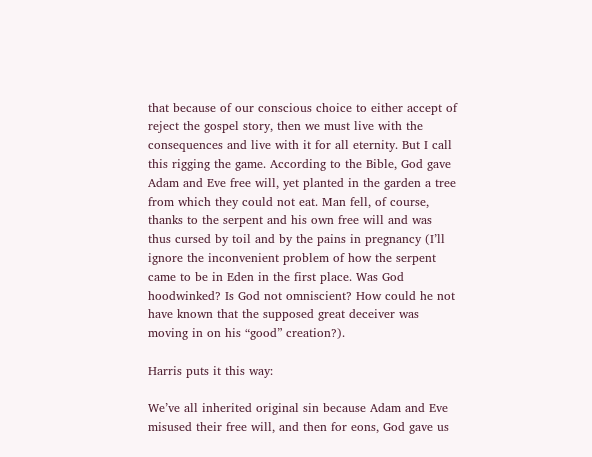that because of our conscious choice to either accept of reject the gospel story, then we must live with the consequences and live with it for all eternity. But I call this rigging the game. According to the Bible, God gave Adam and Eve free will, yet planted in the garden a tree from which they could not eat. Man fell, of course, thanks to the serpent and his own free will and was thus cursed by toil and by the pains in pregnancy (I’ll ignore the inconvenient problem of how the serpent came to be in Eden in the first place. Was God hoodwinked? Is God not omniscient? How could he not have known that the supposed great deceiver was moving in on his “good” creation?).

Harris puts it this way:

We’ve all inherited original sin because Adam and Eve misused their free will, and then for eons, God gave us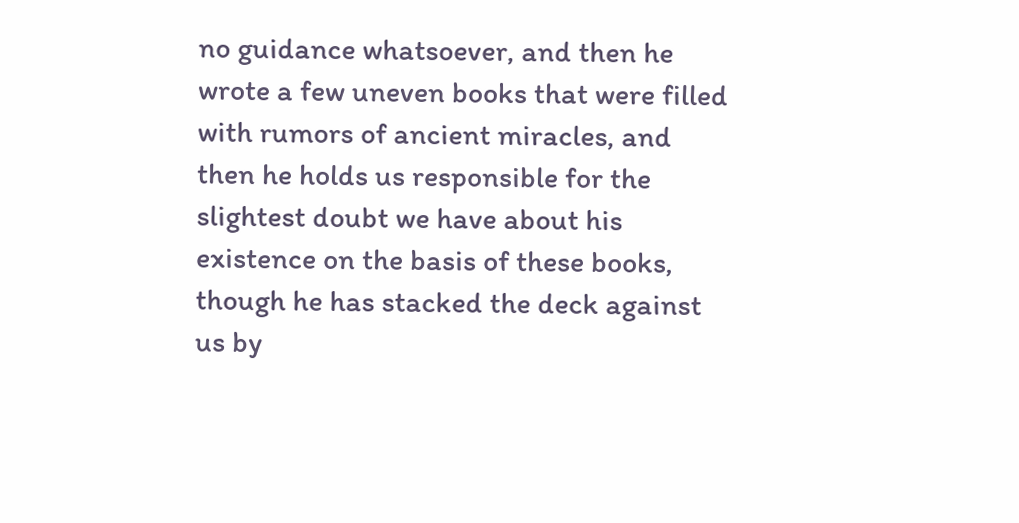no guidance whatsoever, and then he wrote a few uneven books that were filled with rumors of ancient miracles, and then he holds us responsible for the slightest doubt we have about his existence on the basis of these books, though he has stacked the deck against us by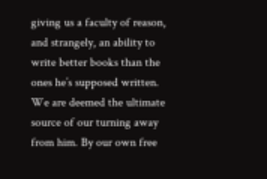giving us a faculty of reason, and strangely, an ability to write better books than the ones he’s supposed written. We are deemed the ultimate source of our turning away from him. By our own free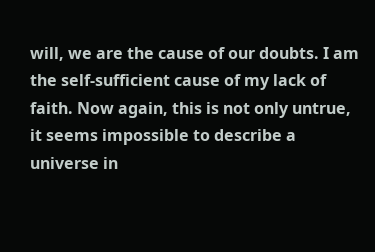will, we are the cause of our doubts. I am the self-sufficient cause of my lack of faith. Now again, this is not only untrue, it seems impossible to describe a universe in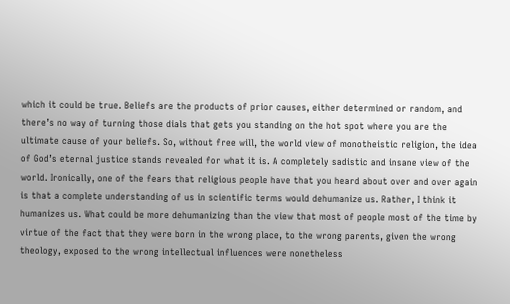which it could be true. Beliefs are the products of prior causes, either determined or random, and there’s no way of turning those dials that gets you standing on the hot spot where you are the ultimate cause of your beliefs. So, without free will, the world view of monotheistic religion, the idea of God’s eternal justice stands revealed for what it is. A completely sadistic and insane view of the world. Ironically, one of the fears that religious people have that you heard about over and over again is that a complete understanding of us in scientific terms would dehumanize us. Rather, I think it humanizes us. What could be more dehumanizing than the view that most of people most of the time by virtue of the fact that they were born in the wrong place, to the wrong parents, given the wrong theology, exposed to the wrong intellectual influences were nonetheless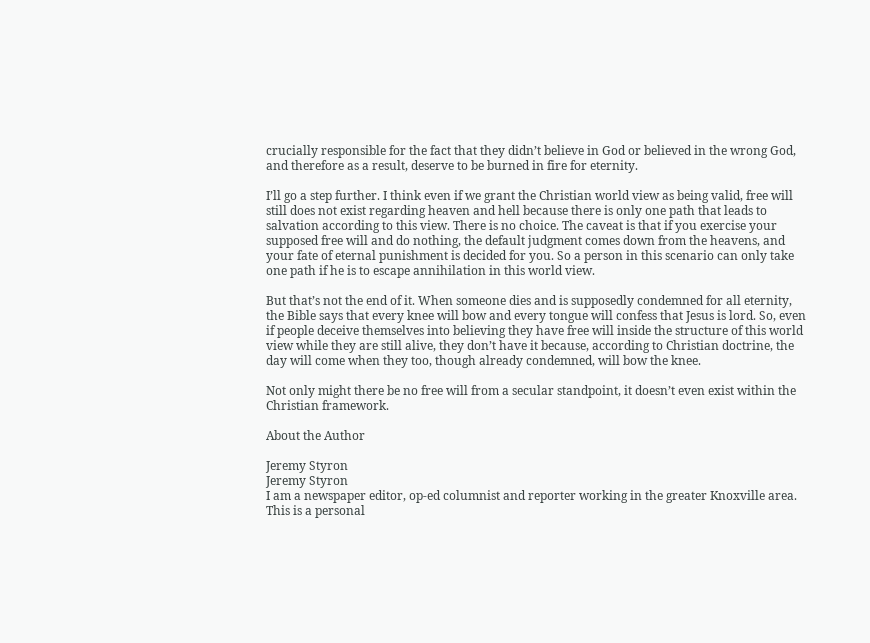crucially responsible for the fact that they didn’t believe in God or believed in the wrong God, and therefore as a result, deserve to be burned in fire for eternity.

I’ll go a step further. I think even if we grant the Christian world view as being valid, free will still does not exist regarding heaven and hell because there is only one path that leads to salvation according to this view. There is no choice. The caveat is that if you exercise your supposed free will and do nothing, the default judgment comes down from the heavens, and your fate of eternal punishment is decided for you. So a person in this scenario can only take one path if he is to escape annihilation in this world view.

But that’s not the end of it. When someone dies and is supposedly condemned for all eternity, the Bible says that every knee will bow and every tongue will confess that Jesus is lord. So, even if people deceive themselves into believing they have free will inside the structure of this world view while they are still alive, they don’t have it because, according to Christian doctrine, the day will come when they too, though already condemned, will bow the knee.

Not only might there be no free will from a secular standpoint, it doesn’t even exist within the Christian framework.

About the Author

Jeremy Styron
Jeremy Styron
I am a newspaper editor, op-ed columnist and reporter working in the greater Knoxville area. This is a personal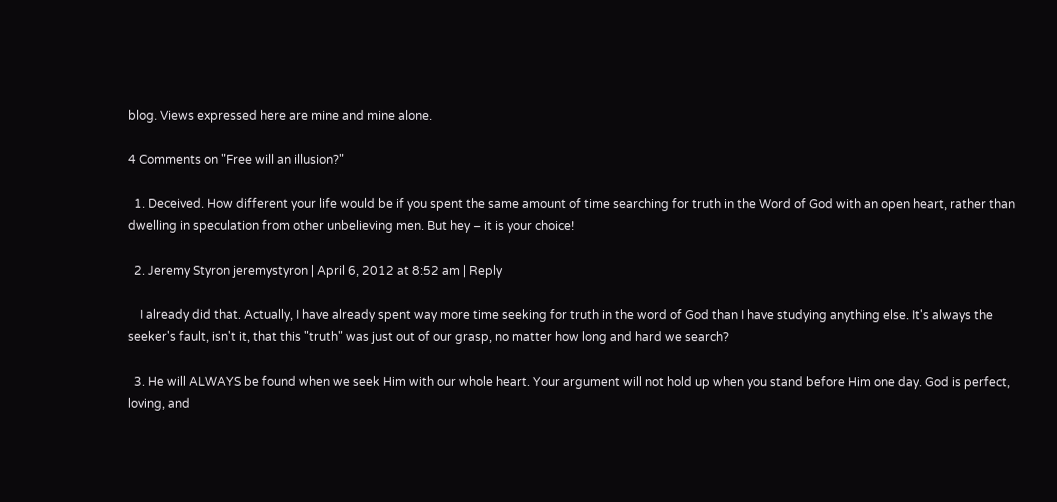blog. Views expressed here are mine and mine alone.

4 Comments on "Free will an illusion?"

  1. Deceived. How different your life would be if you spent the same amount of time searching for truth in the Word of God with an open heart, rather than dwelling in speculation from other unbelieving men. But hey – it is your choice!

  2. Jeremy Styron jeremystyron | April 6, 2012 at 8:52 am | Reply

    I already did that. Actually, I have already spent way more time seeking for truth in the word of God than I have studying anything else. It's always the seeker's fault, isn't it, that this "truth" was just out of our grasp, no matter how long and hard we search?

  3. He will ALWAYS be found when we seek Him with our whole heart. Your argument will not hold up when you stand before Him one day. God is perfect, loving, and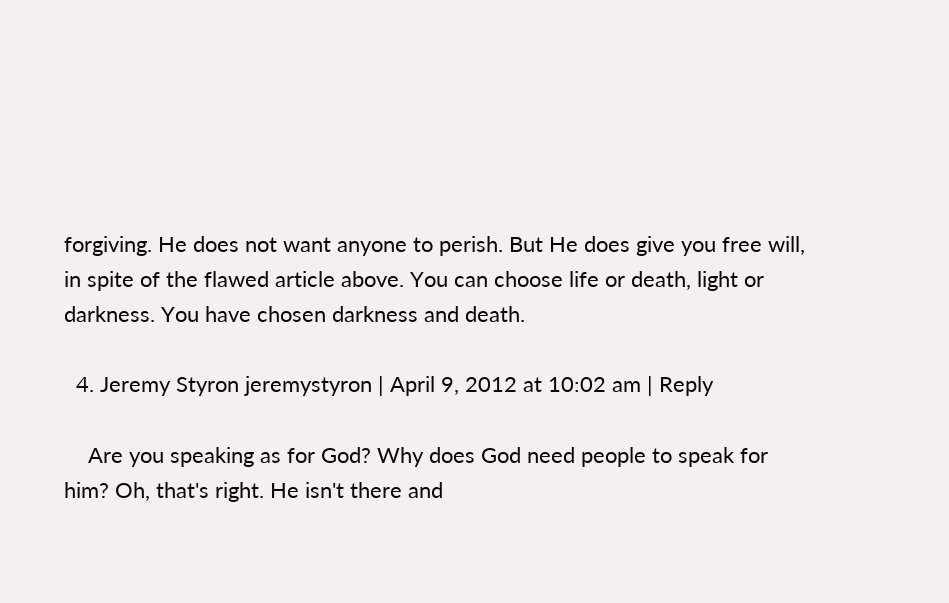forgiving. He does not want anyone to perish. But He does give you free will, in spite of the flawed article above. You can choose life or death, light or darkness. You have chosen darkness and death.

  4. Jeremy Styron jeremystyron | April 9, 2012 at 10:02 am | Reply

    Are you speaking as for God? Why does God need people to speak for him? Oh, that's right. He isn't there and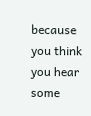because you think you hear some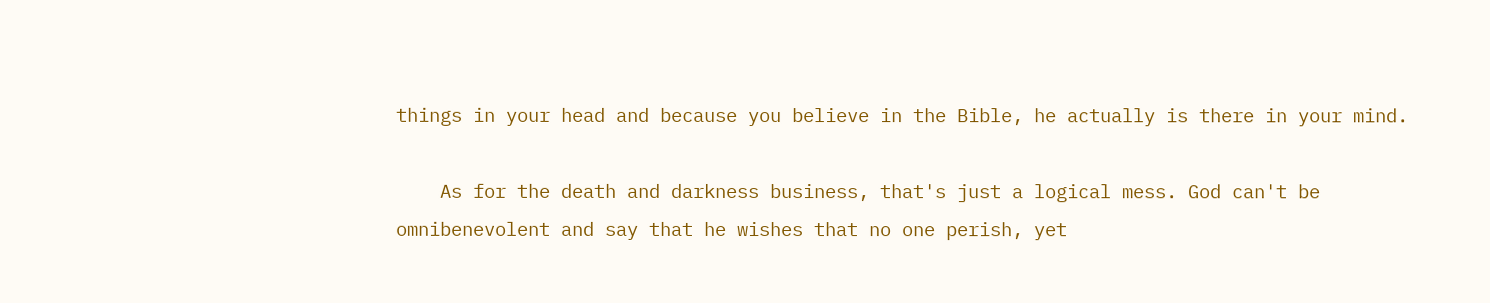things in your head and because you believe in the Bible, he actually is there in your mind.

    As for the death and darkness business, that's just a logical mess. God can't be omnibenevolent and say that he wishes that no one perish, yet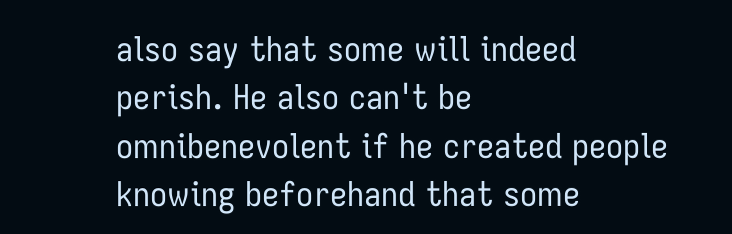also say that some will indeed perish. He also can't be omnibenevolent if he created people knowing beforehand that some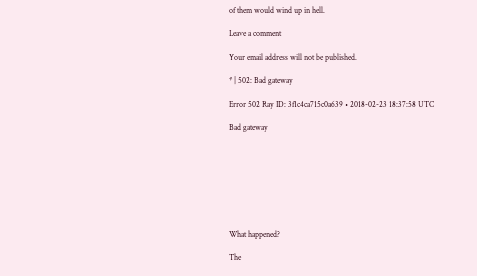of them would wind up in hell.

Leave a comment

Your email address will not be published.

* | 502: Bad gateway

Error 502 Ray ID: 3f1c4ca715c0a639 • 2018-02-23 18:37:58 UTC

Bad gateway








What happened?

The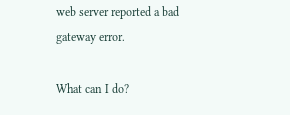web server reported a bad gateway error.

What can I do?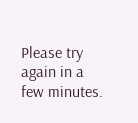Please try again in a few minutes.